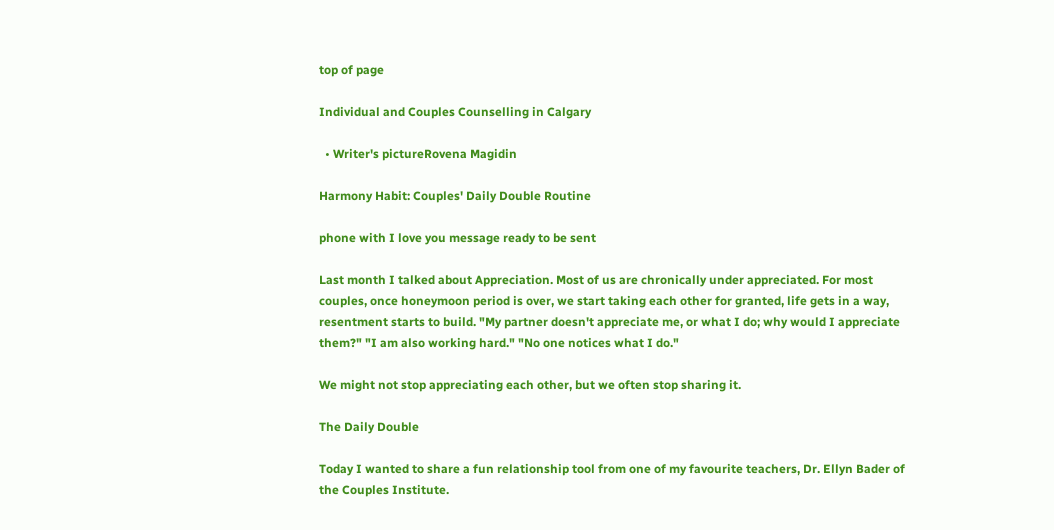top of page

Individual and Couples Counselling in Calgary

  • Writer's pictureRovena Magidin

Harmony Habit: Couples' Daily Double Routine

phone with I love you message ready to be sent

Last month I talked about Appreciation. Most of us are chronically under appreciated. For most couples, once honeymoon period is over, we start taking each other for granted, life gets in a way, resentment starts to build. "My partner doesn't appreciate me, or what I do; why would I appreciate them?" "I am also working hard." "No one notices what I do."

We might not stop appreciating each other, but we often stop sharing it.

The Daily Double

Today I wanted to share a fun relationship tool from one of my favourite teachers, Dr. Ellyn Bader of the Couples Institute.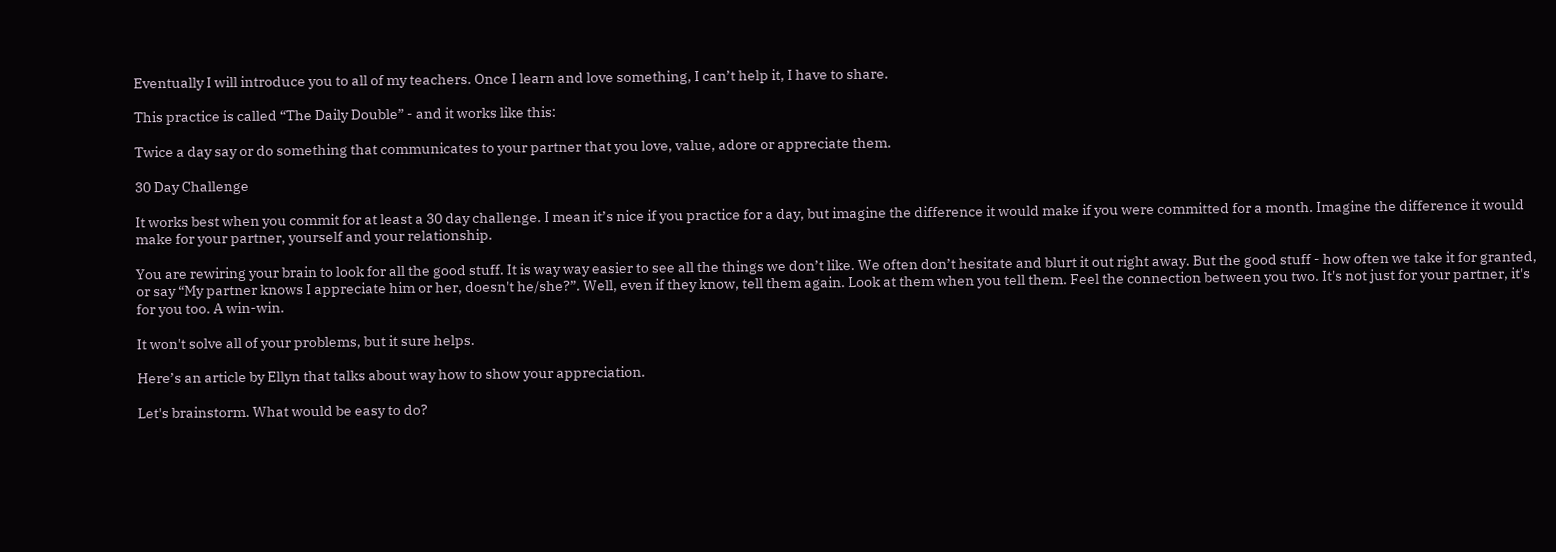Eventually I will introduce you to all of my teachers. Once I learn and love something, I can’t help it, I have to share.

This practice is called “The Daily Double” - and it works like this:

Twice a day say or do something that communicates to your partner that you love, value, adore or appreciate them.

30 Day Challenge

It works best when you commit for at least a 30 day challenge. I mean it’s nice if you practice for a day, but imagine the difference it would make if you were committed for a month. Imagine the difference it would make for your partner, yourself and your relationship.

You are rewiring your brain to look for all the good stuff. It is way way easier to see all the things we don’t like. We often don’t hesitate and blurt it out right away. But the good stuff - how often we take it for granted, or say “My partner knows I appreciate him or her, doesn't he/she?”. Well, even if they know, tell them again. Look at them when you tell them. Feel the connection between you two. It's not just for your partner, it's for you too. A win-win.

It won't solve all of your problems, but it sure helps.

Here’s an article by Ellyn that talks about way how to show your appreciation.

Let's brainstorm. What would be easy to do?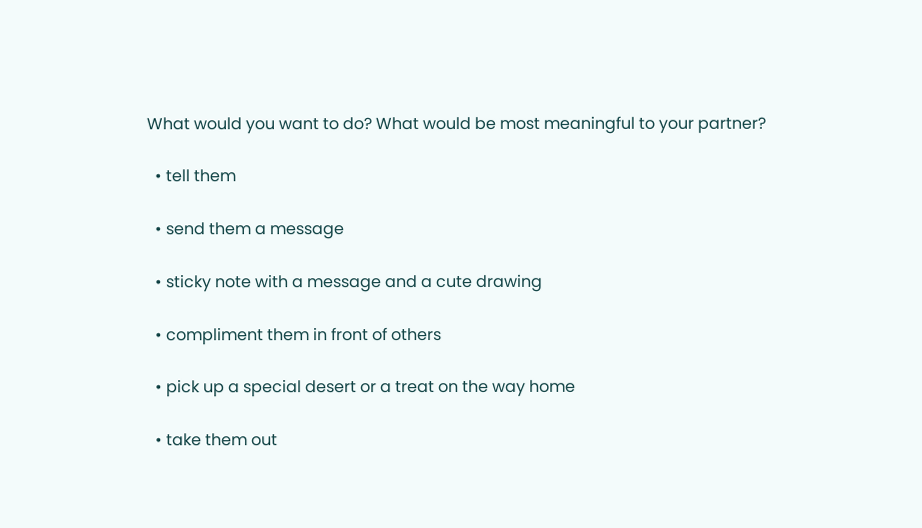What would you want to do? What would be most meaningful to your partner?

  • tell them

  • send them a message

  • sticky note with a message and a cute drawing

  • compliment them in front of others

  • pick up a special desert or a treat on the way home

  • take them out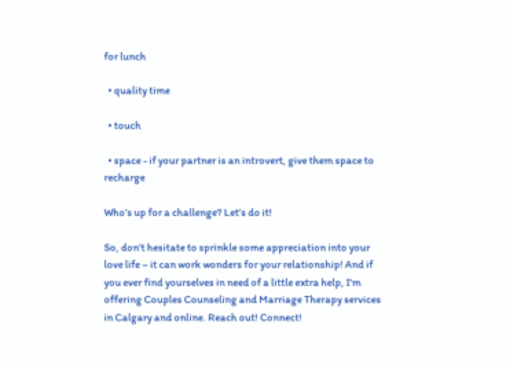for lunch

  • quality time

  • touch

  • space - if your partner is an introvert, give them space to recharge

Who’s up for a challenge? Let’s do it!

So, don't hesitate to sprinkle some appreciation into your love life – it can work wonders for your relationship! And if you ever find yourselves in need of a little extra help, I'm offering Couples Counseling and Marriage Therapy services in Calgary and online. Reach out! Connect!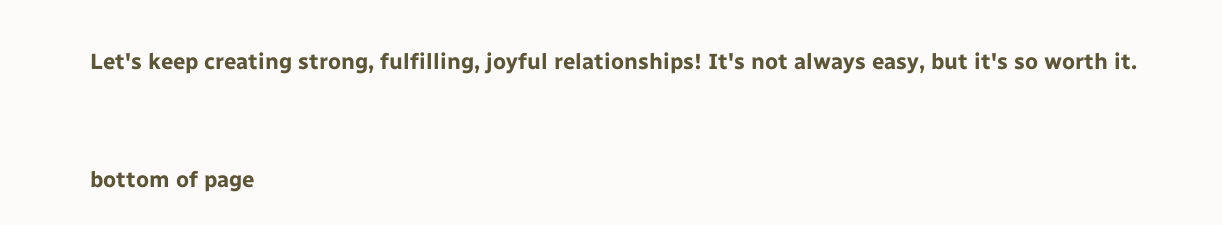Let's keep creating strong, fulfilling, joyful relationships! It's not always easy, but it's so worth it.


bottom of page